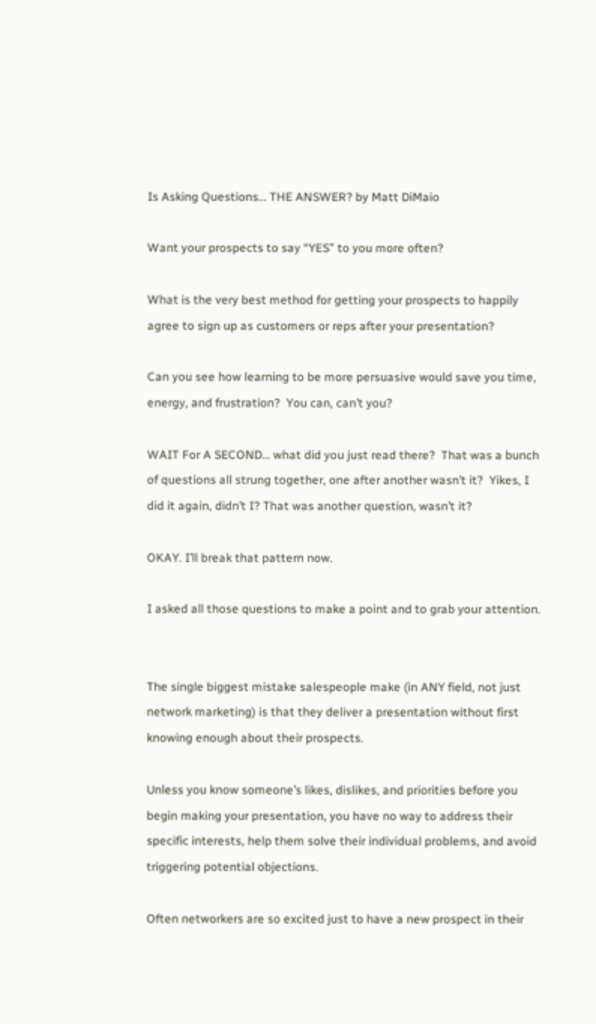Is Asking Questions… THE ANSWER? by Matt DiMaio

Want your prospects to say “YES” to you more often?

What is the very best method for getting your prospects to happily agree to sign up as customers or reps after your presentation?

Can you see how learning to be more persuasive would save you time, energy, and frustration?  You can, can’t you?

WAIT For A SECOND… what did you just read there?  That was a bunch of questions all strung together, one after another wasn’t it?  Yikes, I did it again, didn’t I? That was another question, wasn’t it?

OKAY. I’ll break that pattern now.

I asked all those questions to make a point and to grab your attention.


The single biggest mistake salespeople make (in ANY field, not just network marketing) is that they deliver a presentation without first knowing enough about their prospects.

Unless you know someone’s likes, dislikes, and priorities before you begin making your presentation, you have no way to address their specific interests, help them solve their individual problems, and avoid triggering potential objections.

Often networkers are so excited just to have a new prospect in their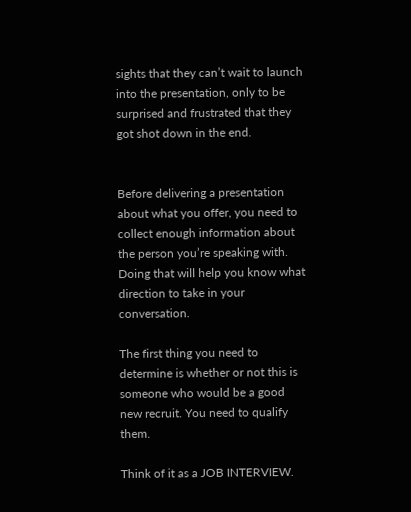sights that they can’t wait to launch into the presentation, only to be surprised and frustrated that they got shot down in the end.


Before delivering a presentation about what you offer, you need to collect enough information about the person you’re speaking with. Doing that will help you know what direction to take in your conversation.

The first thing you need to determine is whether or not this is someone who would be a good new recruit. You need to qualify them.

Think of it as a JOB INTERVIEW.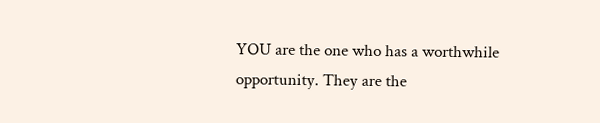YOU are the one who has a worthwhile opportunity. They are the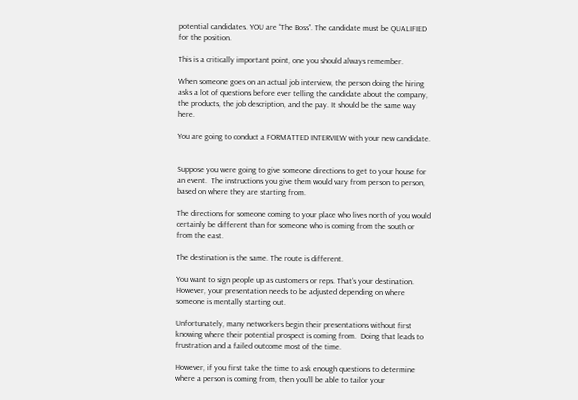potential candidates. YOU are “The Boss”. The candidate must be QUALIFIED for the position.

This is a critically important point, one you should always remember.

When someone goes on an actual job interview, the person doing the hiring asks a lot of questions before ever telling the candidate about the company, the products, the job description, and the pay. It should be the same way here.

You are going to conduct a FORMATTED INTERVIEW with your new candidate.


Suppose you were going to give someone directions to get to your house for an event.  The instructions you give them would vary from person to person, based on where they are starting from.

The directions for someone coming to your place who lives north of you would certainly be different than for someone who is coming from the south or from the east.

The destination is the same. The route is different.

You want to sign people up as customers or reps. That’s your destination. However, your presentation needs to be adjusted depending on where someone is mentally starting out.

Unfortunately, many networkers begin their presentations without first knowing where their potential prospect is coming from.  Doing that leads to frustration and a failed outcome most of the time.

However, if you first take the time to ask enough questions to determine where a person is coming from, then you’ll be able to tailor your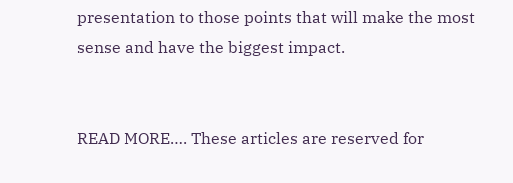presentation to those points that will make the most sense and have the biggest impact.


READ MORE…. These articles are reserved for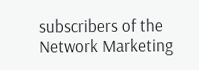subscribers of the Network Marketing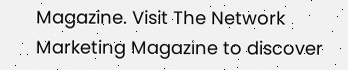Magazine. Visit The Network Marketing Magazine to discover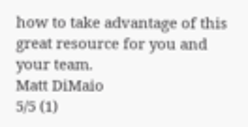how to take advantage of this great resource for you and your team.
Matt DiMaio
5/5 (1)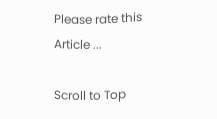Please rate this Article ...

Scroll to Top